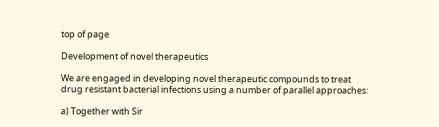top of page

Development of novel therapeutics

We are engaged in developing novel therapeutic compounds to treat drug resistant bacterial infections using a number of parallel approaches:

a) Together with Sir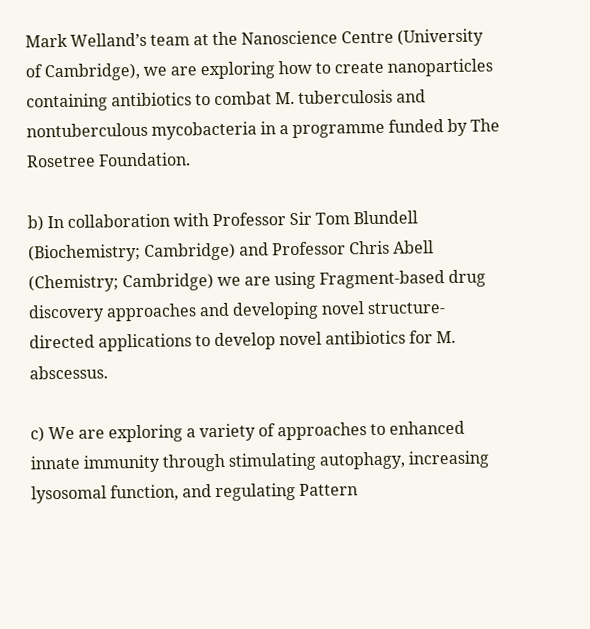Mark Welland’s team at the Nanoscience Centre (University of Cambridge), we are exploring how to create nanoparticles containing antibiotics to combat M. tuberculosis and nontuberculous mycobacteria in a programme funded by The Rosetree Foundation.

b) In collaboration with Professor Sir Tom Blundell (Biochemistry; Cambridge) and Professor Chris Abell (Chemistry; Cambridge) we are using Fragment-based drug discovery approaches and developing novel structure- directed applications to develop novel antibiotics for M. abscessus.

c) We are exploring a variety of approaches to enhanced innate immunity through stimulating autophagy, increasing lysosomal function, and regulating Pattern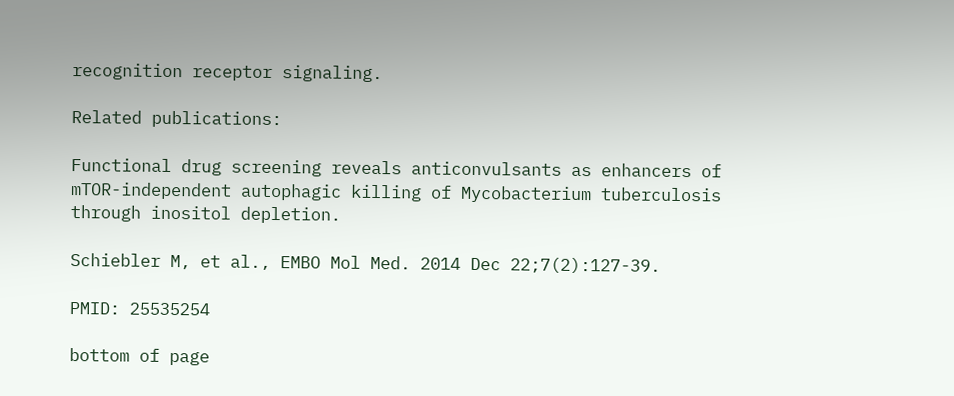recognition receptor signaling.

Related publications:

Functional drug screening reveals anticonvulsants as enhancers of mTOR-independent autophagic killing of Mycobacterium tuberculosis through inositol depletion.

Schiebler M, et al., EMBO Mol Med. 2014 Dec 22;7(2):127-39.

PMID: 25535254

bottom of page